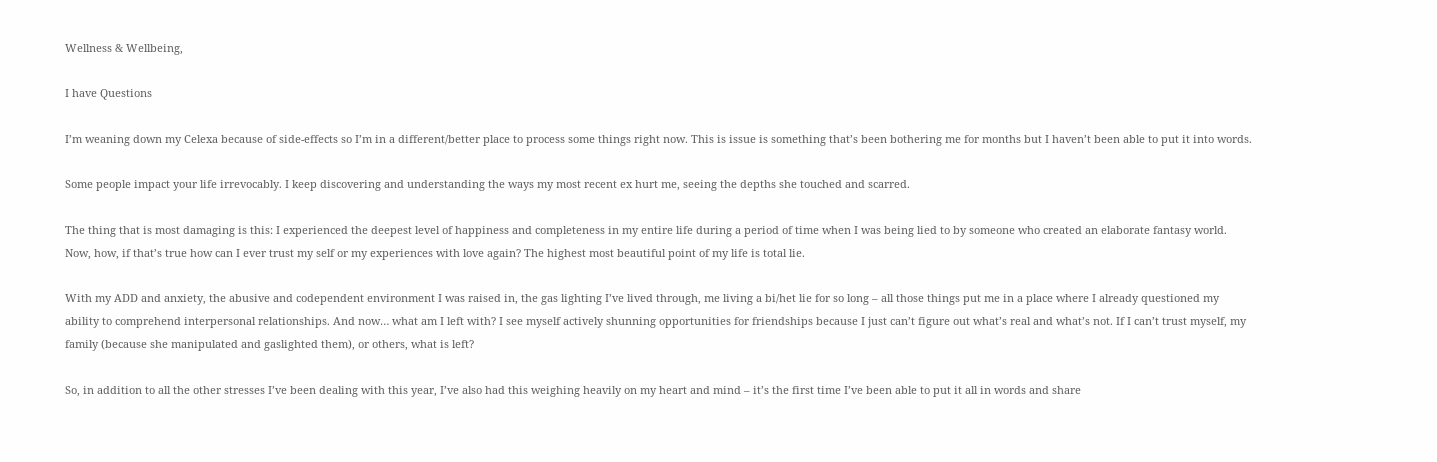Wellness & Wellbeing,

I have Questions

I’m weaning down my Celexa because of side-effects so I’m in a different/better place to process some things right now. This is issue is something that’s been bothering me for months but I haven’t been able to put it into words.

Some people impact your life irrevocably. I keep discovering and understanding the ways my most recent ex hurt me, seeing the depths she touched and scarred.

The thing that is most damaging is this: I experienced the deepest level of happiness and completeness in my entire life during a period of time when I was being lied to by someone who created an elaborate fantasy world. Now, how, if that’s true how can I ever trust my self or my experiences with love again? The highest most beautiful point of my life is total lie.

With my ADD and anxiety, the abusive and codependent environment I was raised in, the gas lighting I’ve lived through, me living a bi/het lie for so long – all those things put me in a place where I already questioned my ability to comprehend interpersonal relationships. And now… what am I left with? I see myself actively shunning opportunities for friendships because I just can’t figure out what’s real and what’s not. If I can’t trust myself, my family (because she manipulated and gaslighted them), or others, what is left?

So, in addition to all the other stresses I’ve been dealing with this year, I’ve also had this weighing heavily on my heart and mind – it’s the first time I’ve been able to put it all in words and share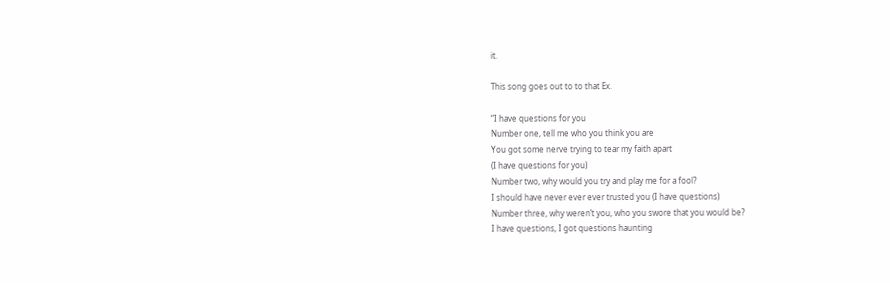it.

This song goes out to to that Ex.

“I have questions for you
Number one, tell me who you think you are
You got some nerve trying to tear my faith apart
(I have questions for you)
Number two, why would you try and play me for a fool?
I should have never ever ever trusted you (I have questions)
Number three, why weren’t you, who you swore that you would be?
I have questions, I got questions haunting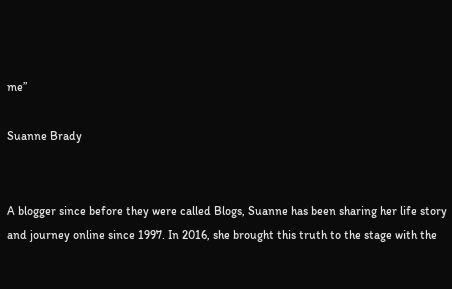me”

Suanne Brady


A blogger since before they were called Blogs, Suanne has been sharing her life story and journey online since 1997. In 2016, she brought this truth to the stage with the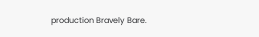production Bravely Bare.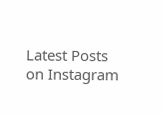Latest Posts on Instagram